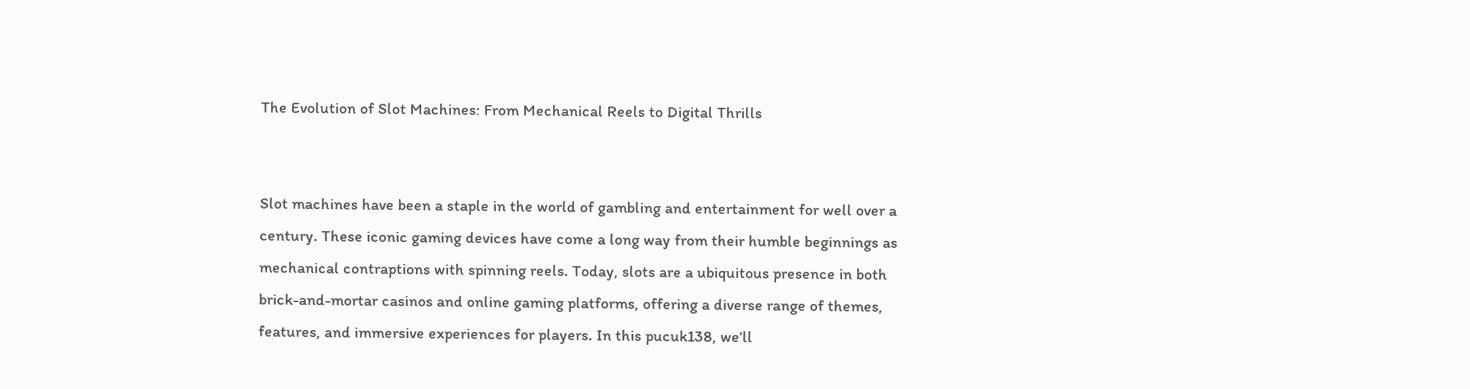The Evolution of Slot Machines: From Mechanical Reels to Digital Thrills


Slot machines have been a staple in the world of gambling and entertainment for well over a century. These iconic gaming devices have come a long way from their humble beginnings as mechanical contraptions with spinning reels. Today, slots are a ubiquitous presence in both brick-and-mortar casinos and online gaming platforms, offering a diverse range of themes, features, and immersive experiences for players. In this pucuk138, we’ll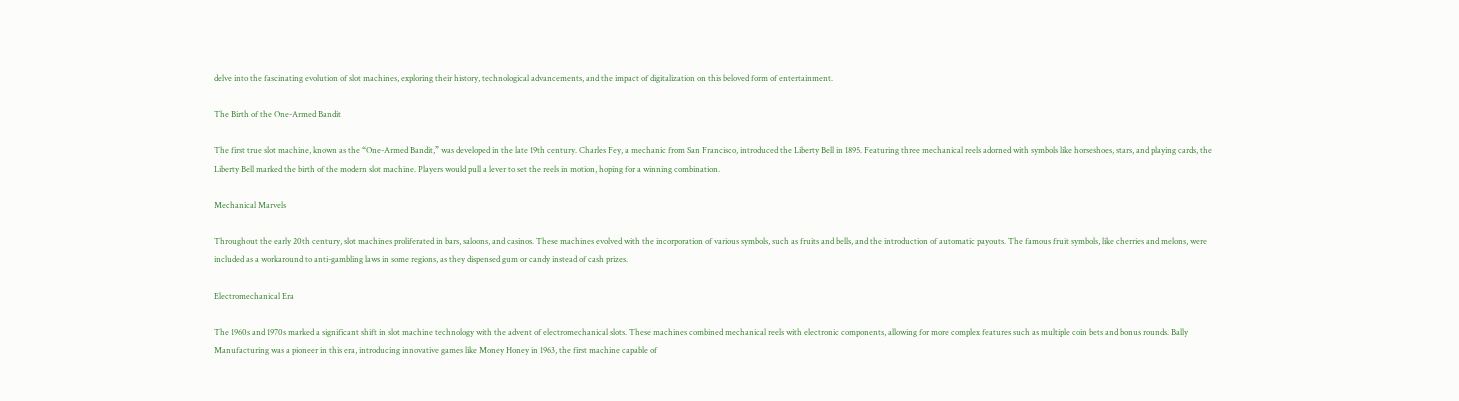delve into the fascinating evolution of slot machines, exploring their history, technological advancements, and the impact of digitalization on this beloved form of entertainment.

The Birth of the One-Armed Bandit

The first true slot machine, known as the “One-Armed Bandit,” was developed in the late 19th century. Charles Fey, a mechanic from San Francisco, introduced the Liberty Bell in 1895. Featuring three mechanical reels adorned with symbols like horseshoes, stars, and playing cards, the Liberty Bell marked the birth of the modern slot machine. Players would pull a lever to set the reels in motion, hoping for a winning combination.

Mechanical Marvels

Throughout the early 20th century, slot machines proliferated in bars, saloons, and casinos. These machines evolved with the incorporation of various symbols, such as fruits and bells, and the introduction of automatic payouts. The famous fruit symbols, like cherries and melons, were included as a workaround to anti-gambling laws in some regions, as they dispensed gum or candy instead of cash prizes.

Electromechanical Era

The 1960s and 1970s marked a significant shift in slot machine technology with the advent of electromechanical slots. These machines combined mechanical reels with electronic components, allowing for more complex features such as multiple coin bets and bonus rounds. Bally Manufacturing was a pioneer in this era, introducing innovative games like Money Honey in 1963, the first machine capable of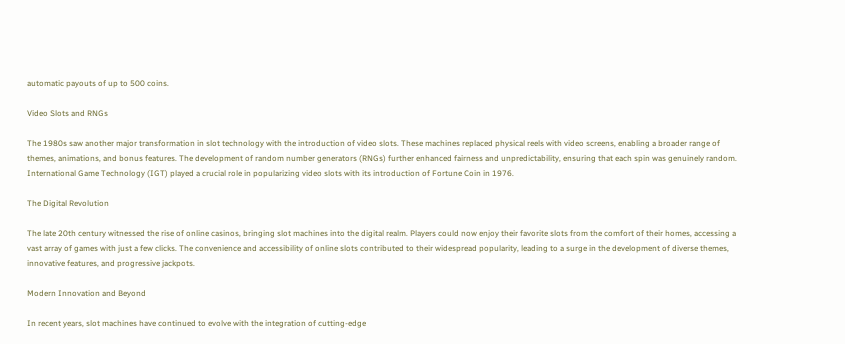automatic payouts of up to 500 coins.

Video Slots and RNGs

The 1980s saw another major transformation in slot technology with the introduction of video slots. These machines replaced physical reels with video screens, enabling a broader range of themes, animations, and bonus features. The development of random number generators (RNGs) further enhanced fairness and unpredictability, ensuring that each spin was genuinely random. International Game Technology (IGT) played a crucial role in popularizing video slots with its introduction of Fortune Coin in 1976.

The Digital Revolution

The late 20th century witnessed the rise of online casinos, bringing slot machines into the digital realm. Players could now enjoy their favorite slots from the comfort of their homes, accessing a vast array of games with just a few clicks. The convenience and accessibility of online slots contributed to their widespread popularity, leading to a surge in the development of diverse themes, innovative features, and progressive jackpots.

Modern Innovation and Beyond

In recent years, slot machines have continued to evolve with the integration of cutting-edge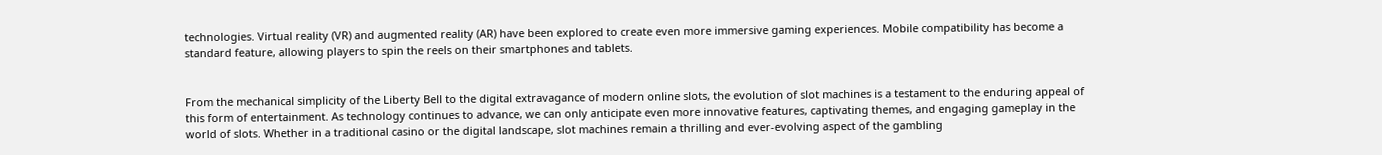technologies. Virtual reality (VR) and augmented reality (AR) have been explored to create even more immersive gaming experiences. Mobile compatibility has become a standard feature, allowing players to spin the reels on their smartphones and tablets.


From the mechanical simplicity of the Liberty Bell to the digital extravagance of modern online slots, the evolution of slot machines is a testament to the enduring appeal of this form of entertainment. As technology continues to advance, we can only anticipate even more innovative features, captivating themes, and engaging gameplay in the world of slots. Whether in a traditional casino or the digital landscape, slot machines remain a thrilling and ever-evolving aspect of the gambling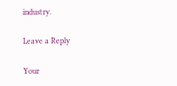industry.

Leave a Reply

Your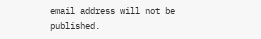email address will not be published.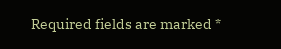Required fields are marked *